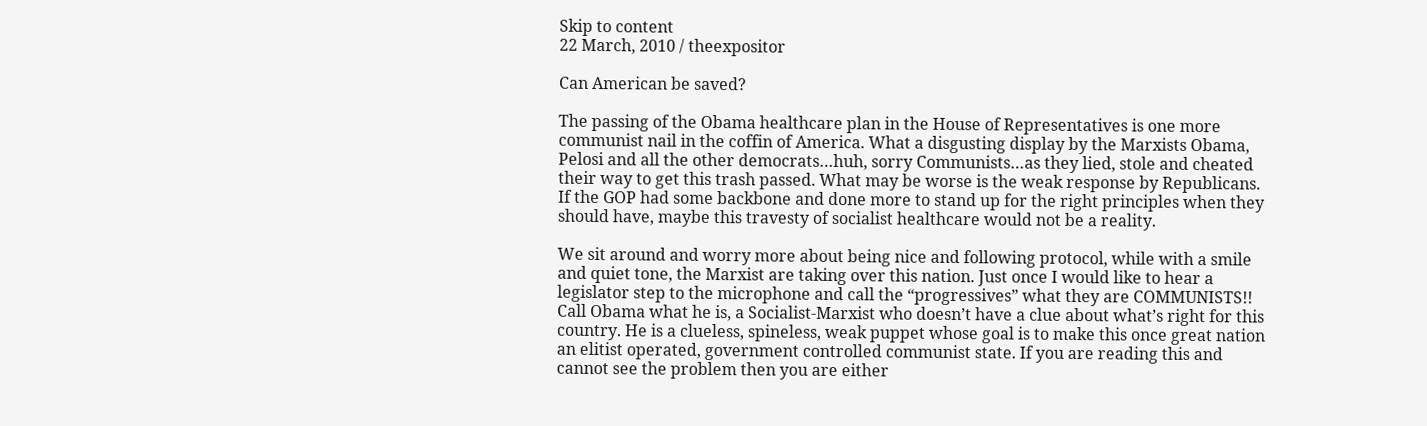Skip to content
22 March, 2010 / theexpositor

Can American be saved?

The passing of the Obama healthcare plan in the House of Representatives is one more communist nail in the coffin of America. What a disgusting display by the Marxists Obama, Pelosi and all the other democrats…huh, sorry Communists…as they lied, stole and cheated their way to get this trash passed. What may be worse is the weak response by Republicans. If the GOP had some backbone and done more to stand up for the right principles when they should have, maybe this travesty of socialist healthcare would not be a reality.

We sit around and worry more about being nice and following protocol, while with a smile and quiet tone, the Marxist are taking over this nation. Just once I would like to hear a legislator step to the microphone and call the “progressives” what they are COMMUNISTS!! Call Obama what he is, a Socialist-Marxist who doesn’t have a clue about what’s right for this country. He is a clueless, spineless, weak puppet whose goal is to make this once great nation an elitist operated, government controlled communist state. If you are reading this and cannot see the problem then you are either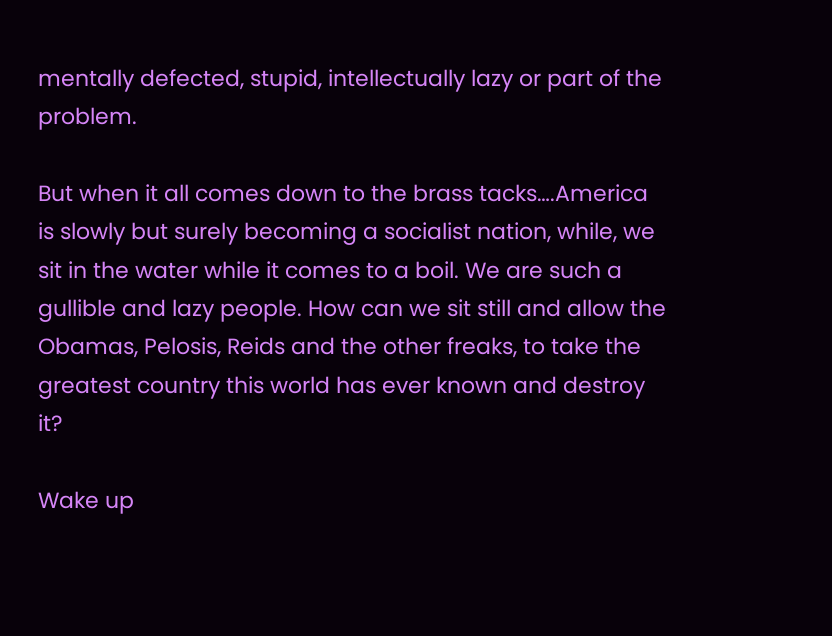mentally defected, stupid, intellectually lazy or part of the problem.

But when it all comes down to the brass tacks….America is slowly but surely becoming a socialist nation, while, we sit in the water while it comes to a boil. We are such a gullible and lazy people. How can we sit still and allow the Obamas, Pelosis, Reids and the other freaks, to take the greatest country this world has ever known and destroy it?

Wake up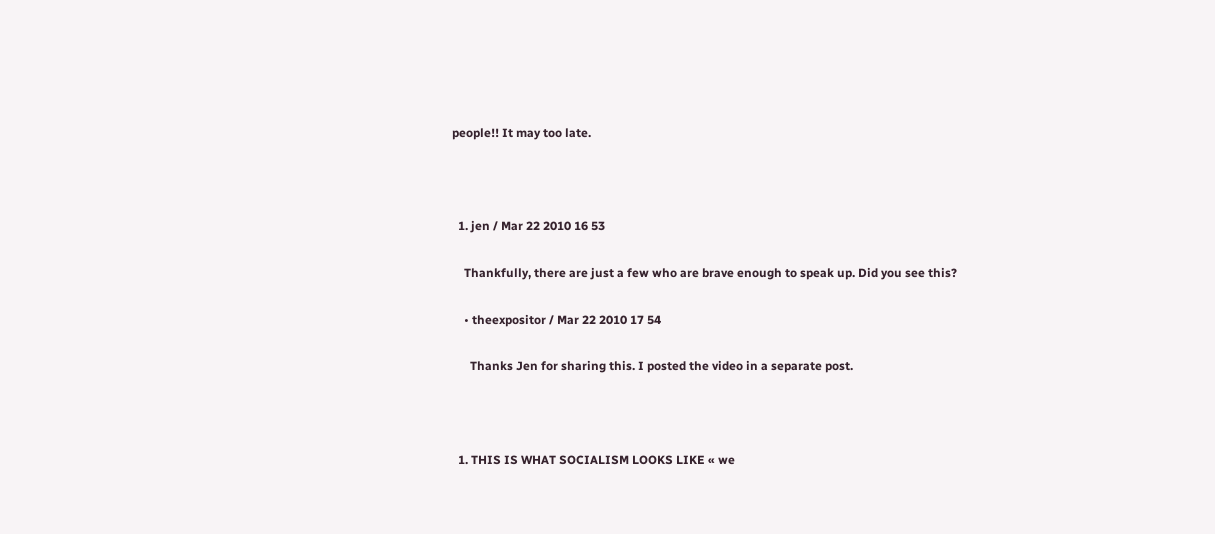people!! It may too late.



  1. jen / Mar 22 2010 16 53

    Thankfully, there are just a few who are brave enough to speak up. Did you see this?

    • theexpositor / Mar 22 2010 17 54

      Thanks Jen for sharing this. I posted the video in a separate post.



  1. THIS IS WHAT SOCIALISM LOOKS LIKE « we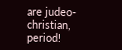are judeo-christian, period!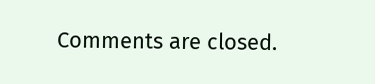Comments are closed.